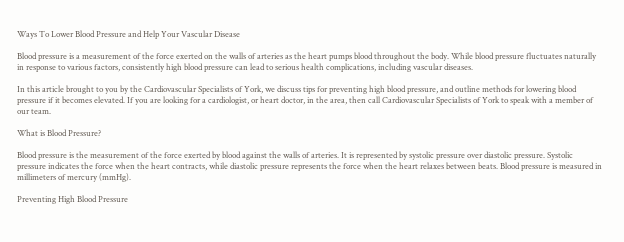Ways To Lower Blood Pressure and Help Your Vascular Disease

Blood pressure is a measurement of the force exerted on the walls of arteries as the heart pumps blood throughout the body. While blood pressure fluctuates naturally in response to various factors, consistently high blood pressure can lead to serious health complications, including vascular diseases.

In this article brought to you by the Cardiovascular Specialists of York, we discuss tips for preventing high blood pressure, and outline methods for lowering blood pressure if it becomes elevated. If you are looking for a cardiologist, or heart doctor, in the area, then call Cardiovascular Specialists of York to speak with a member of our team.

What is Blood Pressure?

Blood pressure is the measurement of the force exerted by blood against the walls of arteries. It is represented by systolic pressure over diastolic pressure. Systolic pressure indicates the force when the heart contracts, while diastolic pressure represents the force when the heart relaxes between beats. Blood pressure is measured in millimeters of mercury (mmHg).

Preventing High Blood Pressure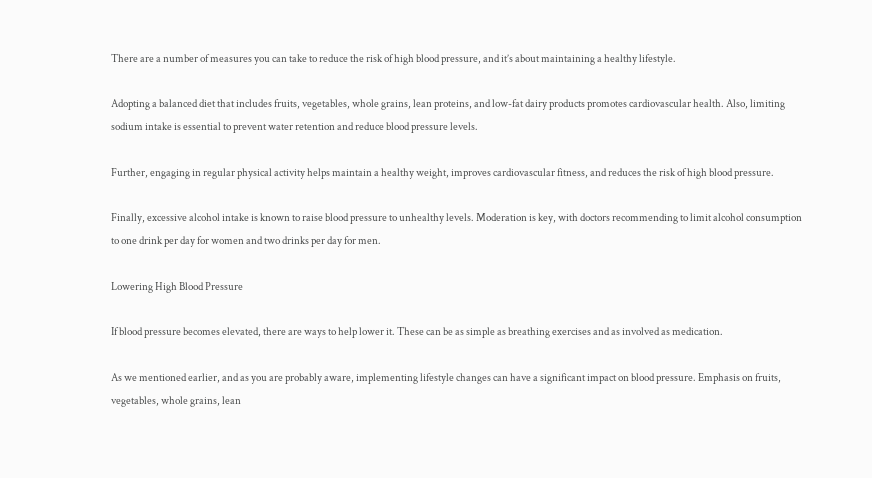There are a number of measures you can take to reduce the risk of high blood pressure, and it’s about maintaining a healthy lifestyle.

Adopting a balanced diet that includes fruits, vegetables, whole grains, lean proteins, and low-fat dairy products promotes cardiovascular health. Also, limiting sodium intake is essential to prevent water retention and reduce blood pressure levels.

Further, engaging in regular physical activity helps maintain a healthy weight, improves cardiovascular fitness, and reduces the risk of high blood pressure.

Finally, excessive alcohol intake is known to raise blood pressure to unhealthy levels. Moderation is key, with doctors recommending to limit alcohol consumption to one drink per day for women and two drinks per day for men.

Lowering High Blood Pressure

If blood pressure becomes elevated, there are ways to help lower it. These can be as simple as breathing exercises and as involved as medication.

As we mentioned earlier, and as you are probably aware, implementing lifestyle changes can have a significant impact on blood pressure. Emphasis on fruits, vegetables, whole grains, lean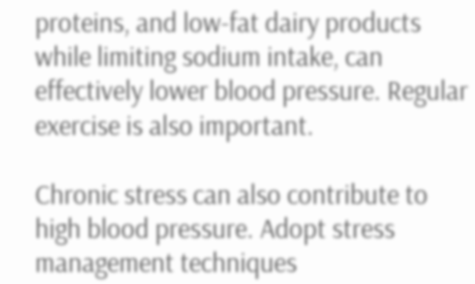proteins, and low-fat dairy products while limiting sodium intake, can effectively lower blood pressure. Regular exercise is also important.

Chronic stress can also contribute to high blood pressure. Adopt stress management techniques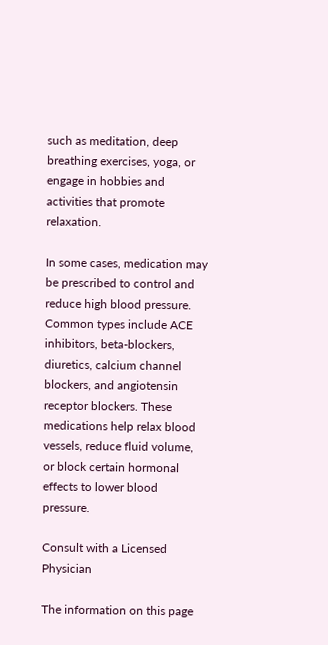such as meditation, deep breathing exercises, yoga, or engage in hobbies and activities that promote relaxation.

In some cases, medication may be prescribed to control and reduce high blood pressure. Common types include ACE inhibitors, beta-blockers, diuretics, calcium channel blockers, and angiotensin receptor blockers. These medications help relax blood vessels, reduce fluid volume, or block certain hormonal effects to lower blood pressure.

Consult with a Licensed Physician

The information on this page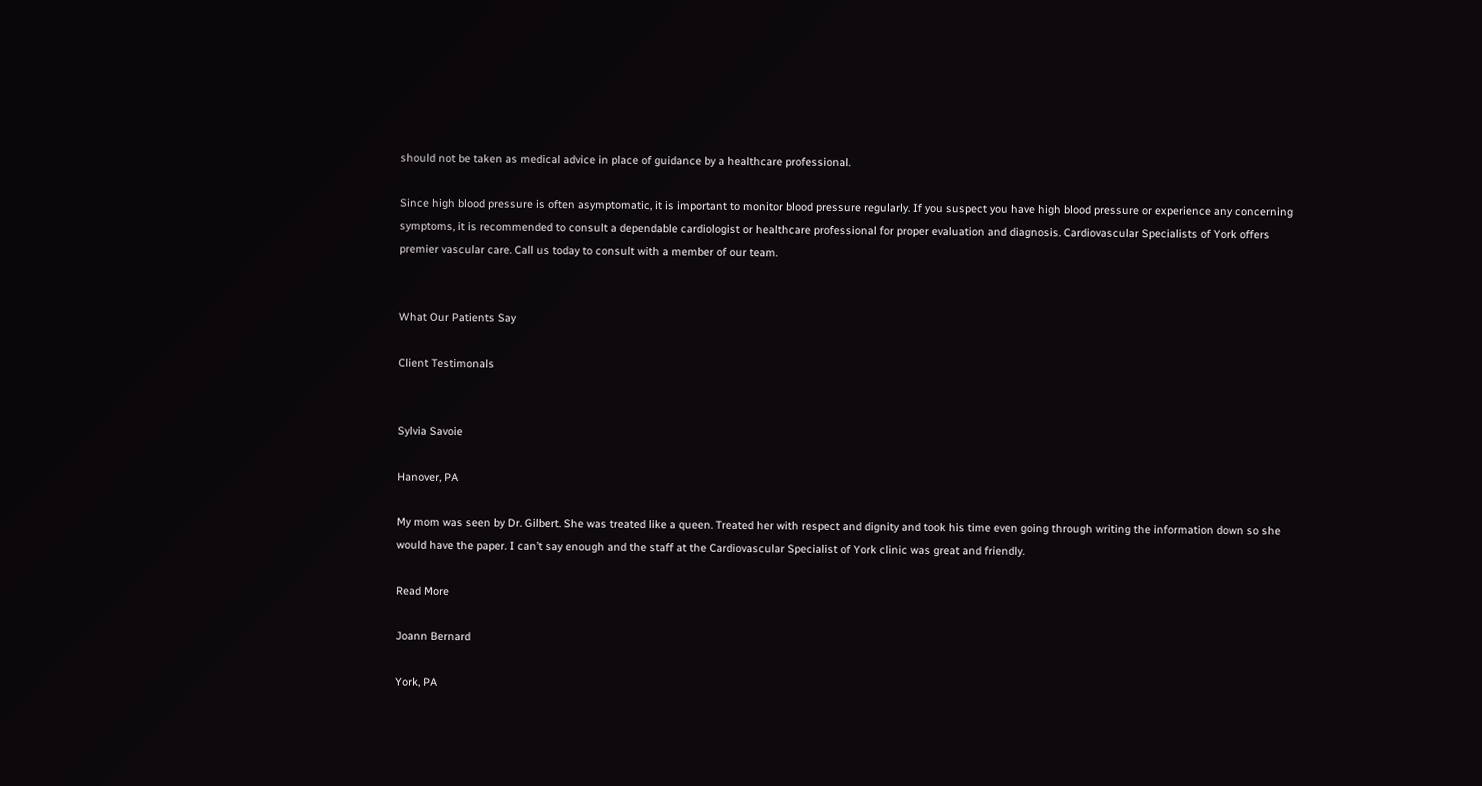should not be taken as medical advice in place of guidance by a healthcare professional.

Since high blood pressure is often asymptomatic, it is important to monitor blood pressure regularly. If you suspect you have high blood pressure or experience any concerning symptoms, it is recommended to consult a dependable cardiologist or healthcare professional for proper evaluation and diagnosis. Cardiovascular Specialists of York offers premier vascular care. Call us today to consult with a member of our team.


What Our Patients Say

Client Testimonals


Sylvia Savoie

Hanover, PA

My mom was seen by Dr. Gilbert. She was treated like a queen. Treated her with respect and dignity and took his time even going through writing the information down so she would have the paper. I can’t say enough and the staff at the Cardiovascular Specialist of York clinic was great and friendly.

Read More

Joann Bernard

York, PA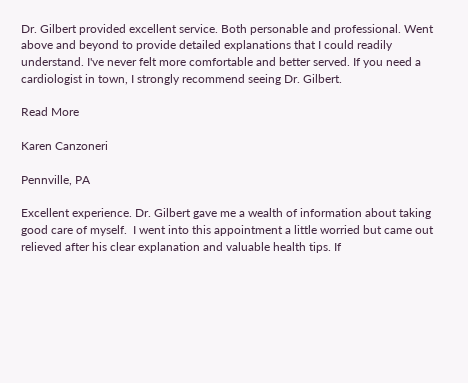Dr. Gilbert provided excellent service. Both personable and professional. Went above and beyond to provide detailed explanations that I could readily understand. I've never felt more comfortable and better served. If you need a cardiologist in town, I strongly recommend seeing Dr. Gilbert.

Read More

Karen Canzoneri

Pennville, PA

Excellent experience. Dr. Gilbert gave me a wealth of information about taking good care of myself.  I went into this appointment a little worried but came out relieved after his clear explanation and valuable health tips. If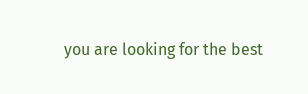you are looking for the best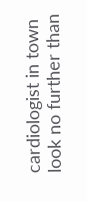cardiologist in town look no further than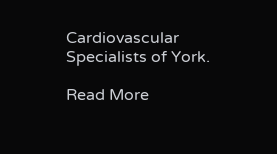Cardiovascular Specialists of York.

Read More